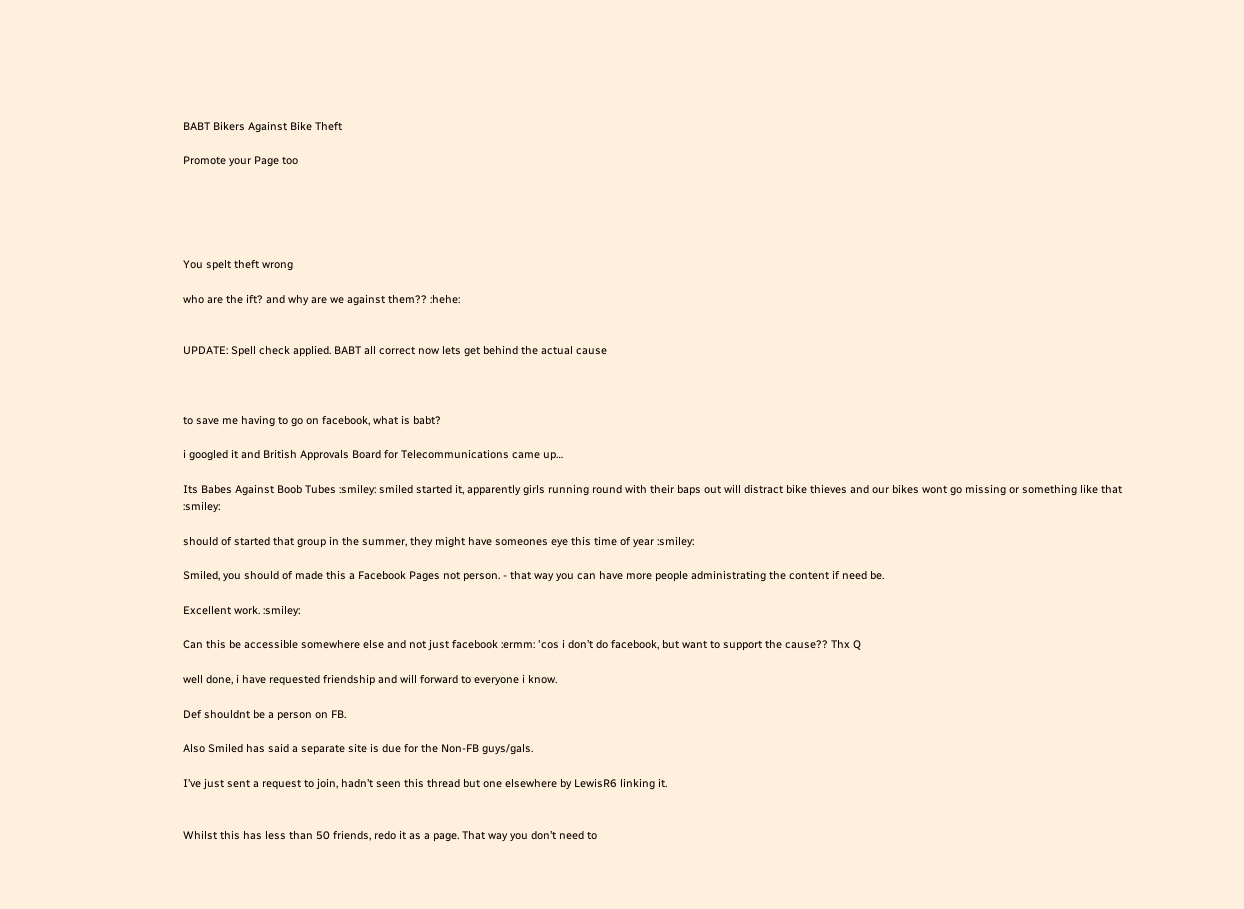BABT Bikers Against Bike Theft

Promote your Page too





You spelt theft wrong

who are the ift? and why are we against them?? :hehe:


UPDATE: Spell check applied. BABT all correct now lets get behind the actual cause



to save me having to go on facebook, what is babt?

i googled it and British Approvals Board for Telecommunications came up…

Its Babes Against Boob Tubes :smiley: smiled started it, apparently girls running round with their baps out will distract bike thieves and our bikes wont go missing or something like that :smiley:

should of started that group in the summer, they might have someones eye this time of year :smiley:

Smiled, you should of made this a Facebook Pages not person. - that way you can have more people administrating the content if need be.

Excellent work. :smiley:

Can this be accessible somewhere else and not just facebook :ermm: 'cos i don’t do facebook, but want to support the cause?? Thx Q

well done, i have requested friendship and will forward to everyone i know.

Def shouldnt be a person on FB.

Also Smiled has said a separate site is due for the Non-FB guys/gals.

I’ve just sent a request to join, hadn’t seen this thread but one elsewhere by LewisR6 linking it.


Whilst this has less than 50 friends, redo it as a page. That way you don’t need to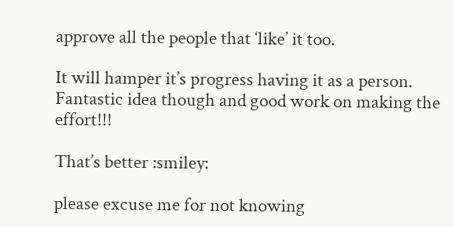approve all the people that ‘like’ it too.

It will hamper it’s progress having it as a person. Fantastic idea though and good work on making the effort!!!

That’s better :smiley:

please excuse me for not knowing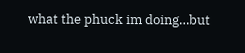what the phuck im doing…but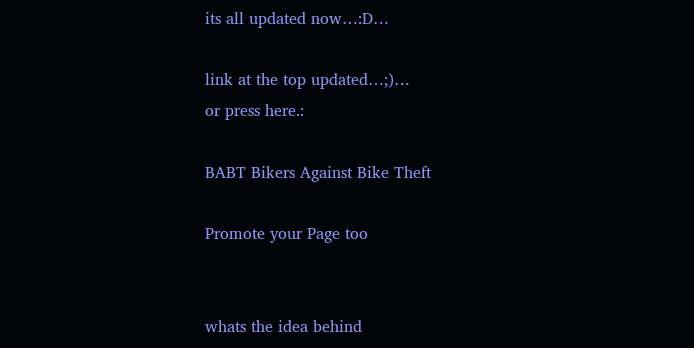its all updated now…:D…

link at the top updated…;)…
or press here.:

BABT Bikers Against Bike Theft

Promote your Page too


whats the idea behind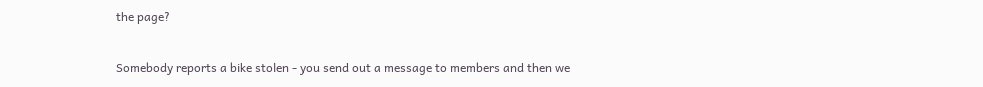the page?

Somebody reports a bike stolen - you send out a message to members and then we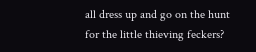all dress up and go on the hunt for the little thieving feckers?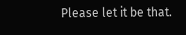Please let it be that.